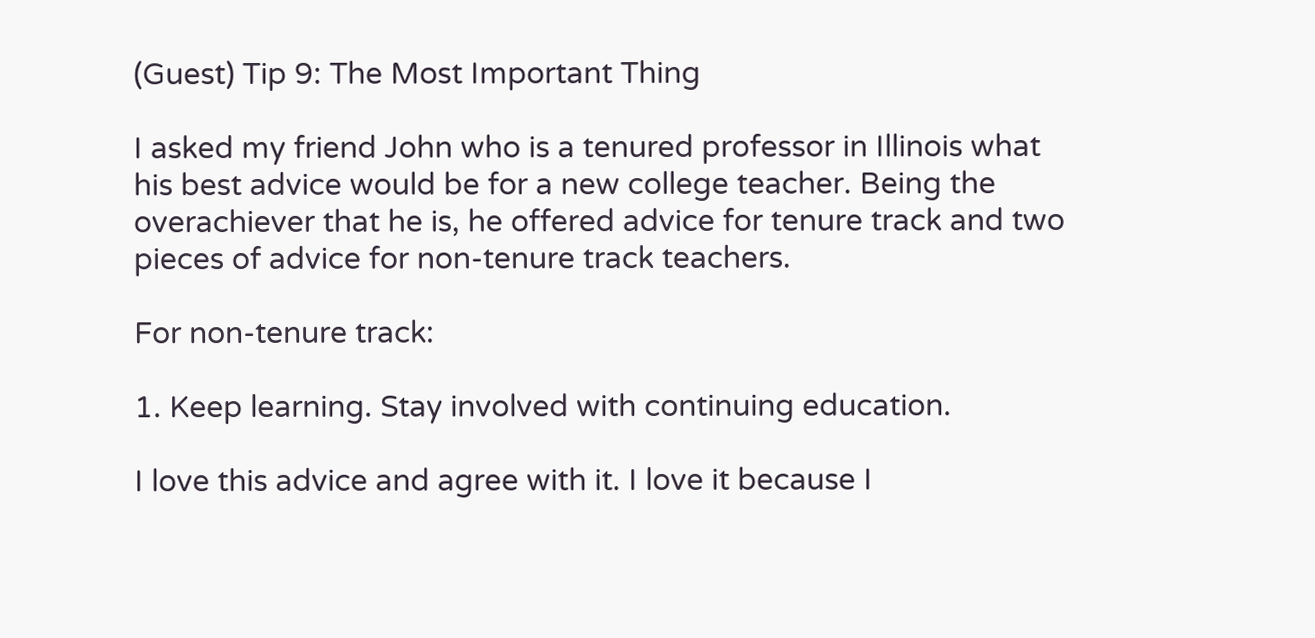(Guest) Tip 9: The Most Important Thing

I asked my friend John who is a tenured professor in Illinois what his best advice would be for a new college teacher. Being the overachiever that he is, he offered advice for tenure track and two pieces of advice for non-tenure track teachers.

For non-tenure track:

1. Keep learning. Stay involved with continuing education.

I love this advice and agree with it. I love it because I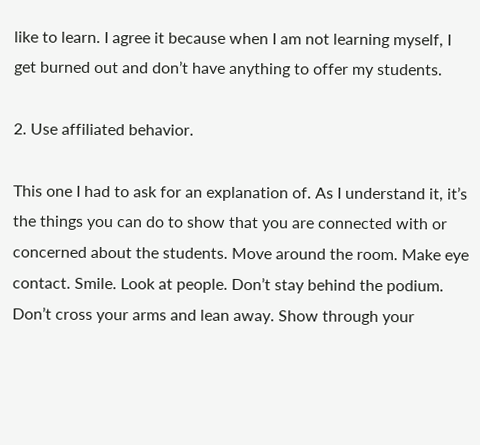like to learn. I agree it because when I am not learning myself, I get burned out and don’t have anything to offer my students.

2. Use affiliated behavior.

This one I had to ask for an explanation of. As I understand it, it’s the things you can do to show that you are connected with or concerned about the students. Move around the room. Make eye contact. Smile. Look at people. Don’t stay behind the podium. Don’t cross your arms and lean away. Show through your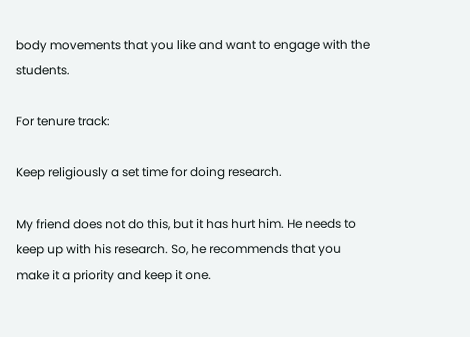body movements that you like and want to engage with the students.

For tenure track:

Keep religiously a set time for doing research.

My friend does not do this, but it has hurt him. He needs to keep up with his research. So, he recommends that you make it a priority and keep it one.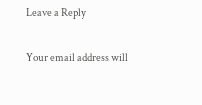Leave a Reply

Your email address will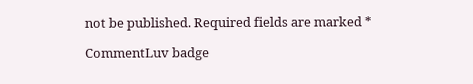not be published. Required fields are marked *

CommentLuv badge